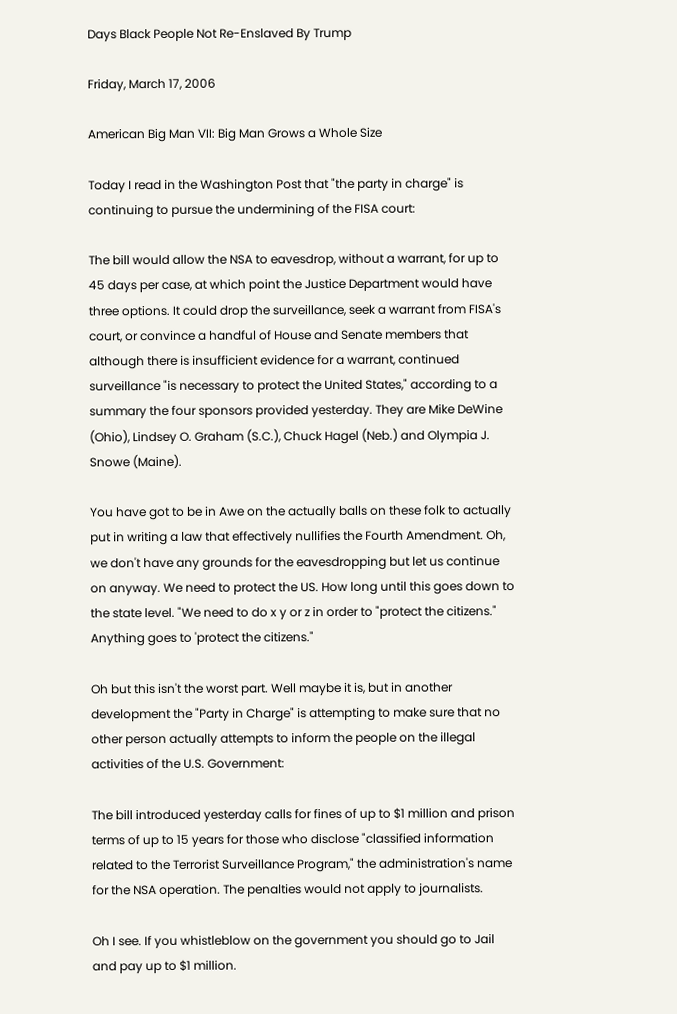Days Black People Not Re-Enslaved By Trump

Friday, March 17, 2006

American Big Man VII: Big Man Grows a Whole Size

Today I read in the Washington Post that "the party in charge" is continuing to pursue the undermining of the FISA court:

The bill would allow the NSA to eavesdrop, without a warrant, for up to 45 days per case, at which point the Justice Department would have three options. It could drop the surveillance, seek a warrant from FISA's court, or convince a handful of House and Senate members that although there is insufficient evidence for a warrant, continued surveillance "is necessary to protect the United States," according to a summary the four sponsors provided yesterday. They are Mike DeWine (Ohio), Lindsey O. Graham (S.C.), Chuck Hagel (Neb.) and Olympia J. Snowe (Maine).

You have got to be in Awe on the actually balls on these folk to actually put in writing a law that effectively nullifies the Fourth Amendment. Oh, we don't have any grounds for the eavesdropping but let us continue on anyway. We need to protect the US. How long until this goes down to the state level. "We need to do x y or z in order to "protect the citizens." Anything goes to 'protect the citizens."

Oh but this isn't the worst part. Well maybe it is, but in another development the "Party in Charge" is attempting to make sure that no other person actually attempts to inform the people on the illegal activities of the U.S. Government:

The bill introduced yesterday calls for fines of up to $1 million and prison terms of up to 15 years for those who disclose "classified information related to the Terrorist Surveillance Program," the administration's name for the NSA operation. The penalties would not apply to journalists.

Oh I see. If you whistleblow on the government you should go to Jail and pay up to $1 million.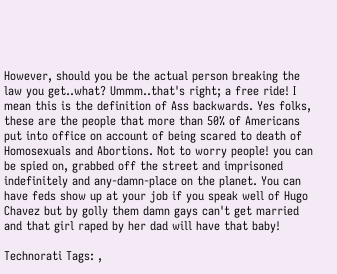However, should you be the actual person breaking the law you get..what? Ummm..that's right; a free ride! I mean this is the definition of Ass backwards. Yes folks, these are the people that more than 50% of Americans put into office on account of being scared to death of Homosexuals and Abortions. Not to worry people! you can be spied on, grabbed off the street and imprisoned indefinitely and any-damn-place on the planet. You can have feds show up at your job if you speak well of Hugo Chavez but by golly them damn gays can't get married and that girl raped by her dad will have that baby!

Technorati Tags: ,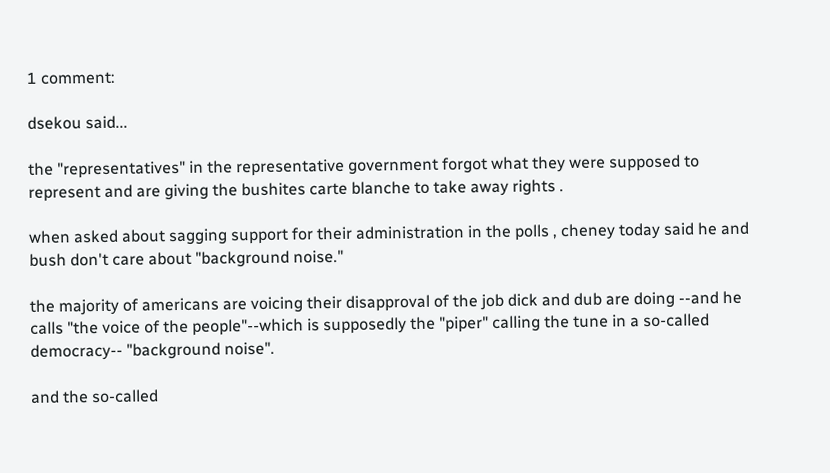1 comment:

dsekou said...

the "representatives" in the representative government forgot what they were supposed to represent and are giving the bushites carte blanche to take away rights .

when asked about sagging support for their administration in the polls , cheney today said he and bush don't care about "background noise."

the majority of americans are voicing their disapproval of the job dick and dub are doing --and he calls "the voice of the people"--which is supposedly the "piper" calling the tune in a so-called democracy-- "background noise".

and the so-called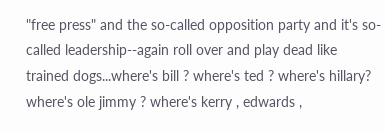"free press" and the so-called opposition party and it's so-called leadership--again roll over and play dead like trained dogs...where's bill ? where's ted ? where's hillary? where's ole jimmy ? where's kerry , edwards ,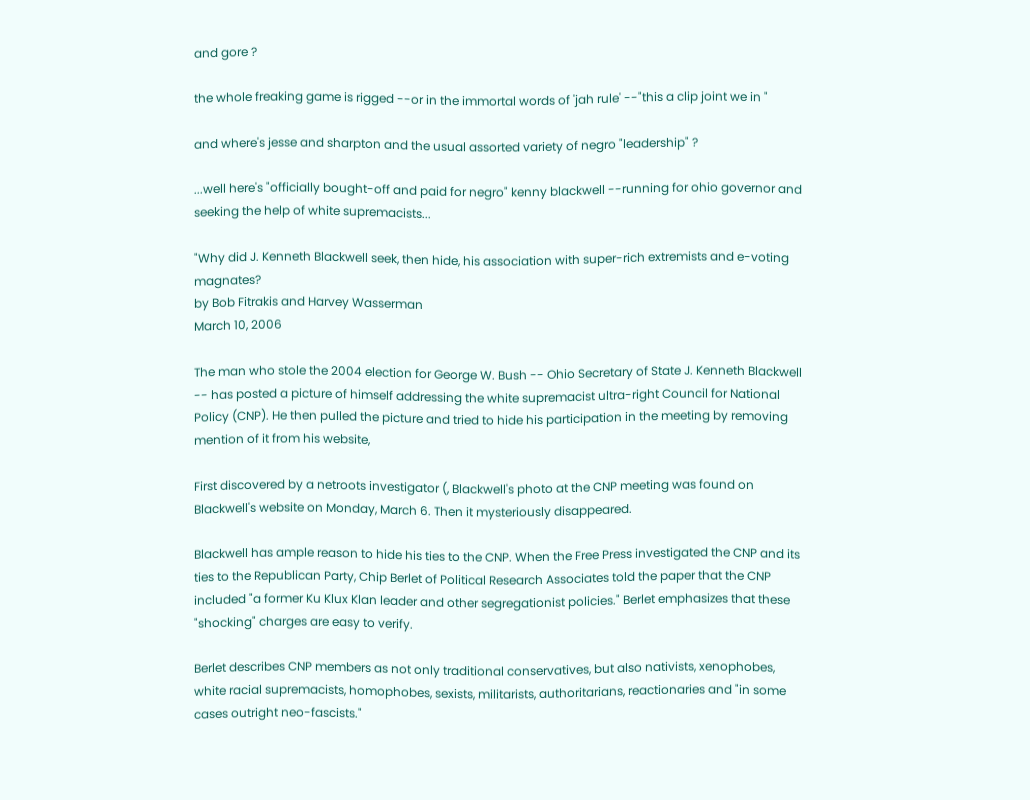and gore ?

the whole freaking game is rigged --or in the immortal words of 'jah rule' --"this a clip joint we in "

and where's jesse and sharpton and the usual assorted variety of negro "leadership" ?

...well here's "officially bought-off and paid for negro" kenny blackwell --running for ohio governor and seeking the help of white supremacists...

"Why did J. Kenneth Blackwell seek, then hide, his association with super-rich extremists and e-voting magnates?
by Bob Fitrakis and Harvey Wasserman
March 10, 2006

The man who stole the 2004 election for George W. Bush -- Ohio Secretary of State J. Kenneth Blackwell -- has posted a picture of himself addressing the white supremacist ultra-right Council for National Policy (CNP). He then pulled the picture and tried to hide his participation in the meeting by removing mention of it from his website,

First discovered by a netroots investigator (, Blackwell's photo at the CNP meeting was found on Blackwell's website on Monday, March 6. Then it mysteriously disappeared.

Blackwell has ample reason to hide his ties to the CNP. When the Free Press investigated the CNP and its ties to the Republican Party, Chip Berlet of Political Research Associates told the paper that the CNP included "a former Ku Klux Klan leader and other segregationist policies." Berlet emphasizes that these "shocking" charges are easy to verify.

Berlet describes CNP members as not only traditional conservatives, but also nativists, xenophobes, white racial supremacists, homophobes, sexists, militarists, authoritarians, reactionaries and "in some cases outright neo-fascists."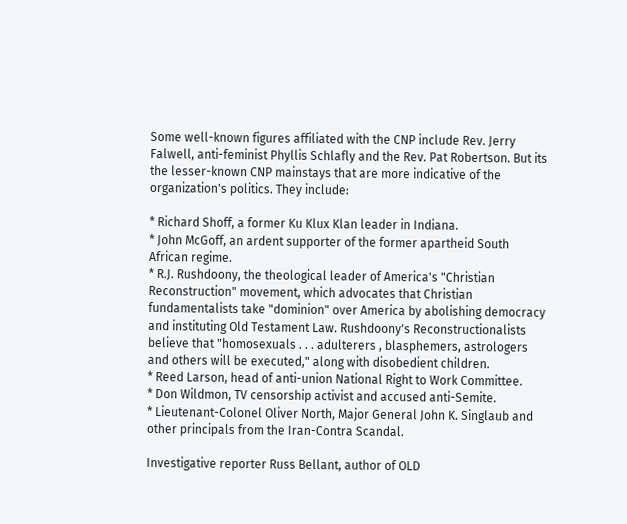Some well-known figures affiliated with the CNP include Rev. Jerry Falwell, anti-feminist Phyllis Schlafly and the Rev. Pat Robertson. But its the lesser-known CNP mainstays that are more indicative of the organization's politics. They include:

* Richard Shoff, a former Ku Klux Klan leader in Indiana.
* John McGoff, an ardent supporter of the former apartheid South African regime.
* R.J. Rushdoony, the theological leader of America's "Christian Reconstruction" movement, which advocates that Christian fundamentalists take "dominion" over America by abolishing democracy and instituting Old Testament Law. Rushdoony's Reconstructionalists believe that "homosexuals . . . adulterers , blasphemers, astrologers and others will be executed," along with disobedient children.
* Reed Larson, head of anti-union National Right to Work Committee.
* Don Wildmon, TV censorship activist and accused anti-Semite.
* Lieutenant-Colonel Oliver North, Major General John K. Singlaub and other principals from the Iran-Contra Scandal.

Investigative reporter Russ Bellant, author of OLD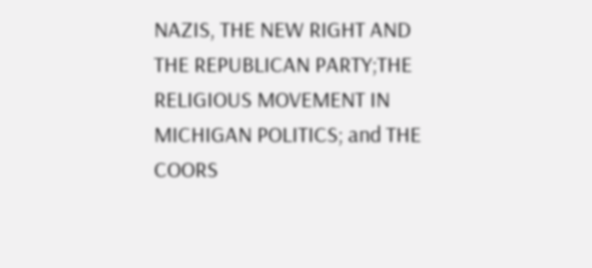NAZIS, THE NEW RIGHT AND THE REPUBLICAN PARTY;THE RELIGIOUS MOVEMENT IN MICHIGAN POLITICS; and THE COORS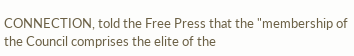CONNECTION, told the Free Press that the "membership of the Council comprises the elite of the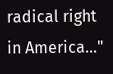radical right in America..."